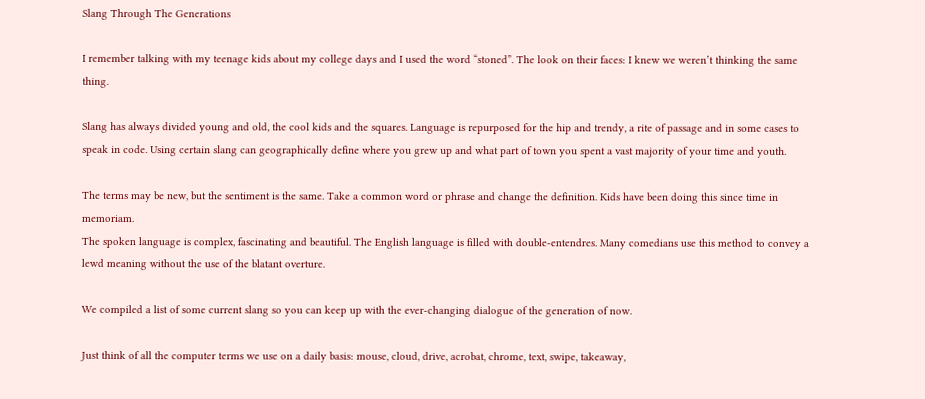Slang Through The Generations

I remember talking with my teenage kids about my college days and I used the word “stoned”. The look on their faces: I knew we weren’t thinking the same thing.

Slang has always divided young and old, the cool kids and the squares. Language is repurposed for the hip and trendy, a rite of passage and in some cases to speak in code. Using certain slang can geographically define where you grew up and what part of town you spent a vast majority of your time and youth.

The terms may be new, but the sentiment is the same. Take a common word or phrase and change the definition. Kids have been doing this since time in memoriam.
The spoken language is complex, fascinating and beautiful. The English language is filled with double-entendres. Many comedians use this method to convey a lewd meaning without the use of the blatant overture.

We compiled a list of some current slang so you can keep up with the ever-changing dialogue of the generation of now.

Just think of all the computer terms we use on a daily basis: mouse, cloud, drive, acrobat, chrome, text, swipe, takeaway,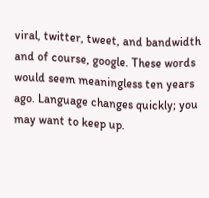viral, twitter, tweet, and bandwidth and of course, google. These words would seem meaningless ten years ago. Language changes quickly; you may want to keep up.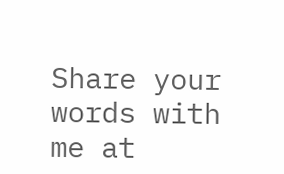Share your words with me at